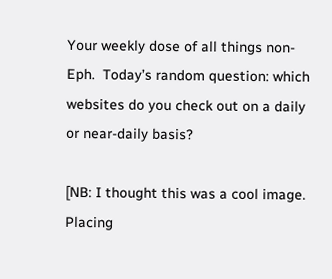Your weekly dose of all things non-Eph.  Today’s random question: which websites do you check out on a daily or near-daily basis?

[NB: I thought this was a cool image.  Placing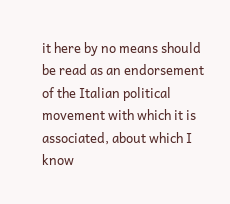it here by no means should be read as an endorsement of the Italian political movement with which it is associated, about which I know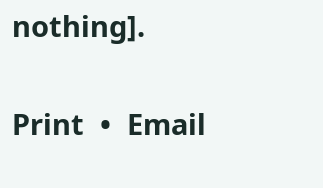nothing].

Print  •  Email